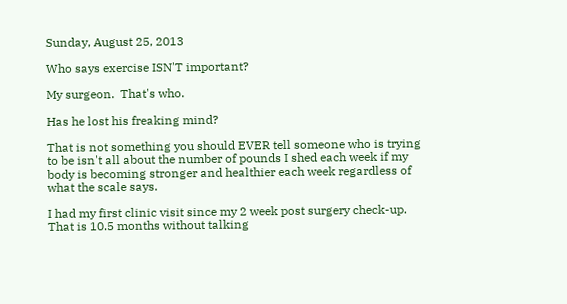Sunday, August 25, 2013

Who says exercise ISN'T important?

My surgeon.  That's who.

Has he lost his freaking mind?

That is not something you should EVER tell someone who is trying to be isn't all about the number of pounds I shed each week if my body is becoming stronger and healthier each week regardless of what the scale says.

I had my first clinic visit since my 2 week post surgery check-up.  That is 10.5 months without talking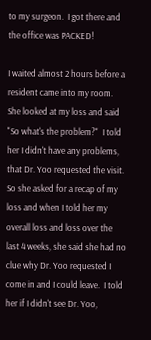to my surgeon.  I got there and the office was PACKED!

I waited almost 2 hours before a resident came into my room.  She looked at my loss and said "So what's the problem?"  I told her I didn't have any problems, that Dr. Yoo requested the visit.  So she asked for a recap of my loss and when I told her my overall loss and loss over the last 4 weeks, she said she had no clue why Dr. Yoo requested I come in and I could leave.  I told her if I didn't see Dr. Yoo,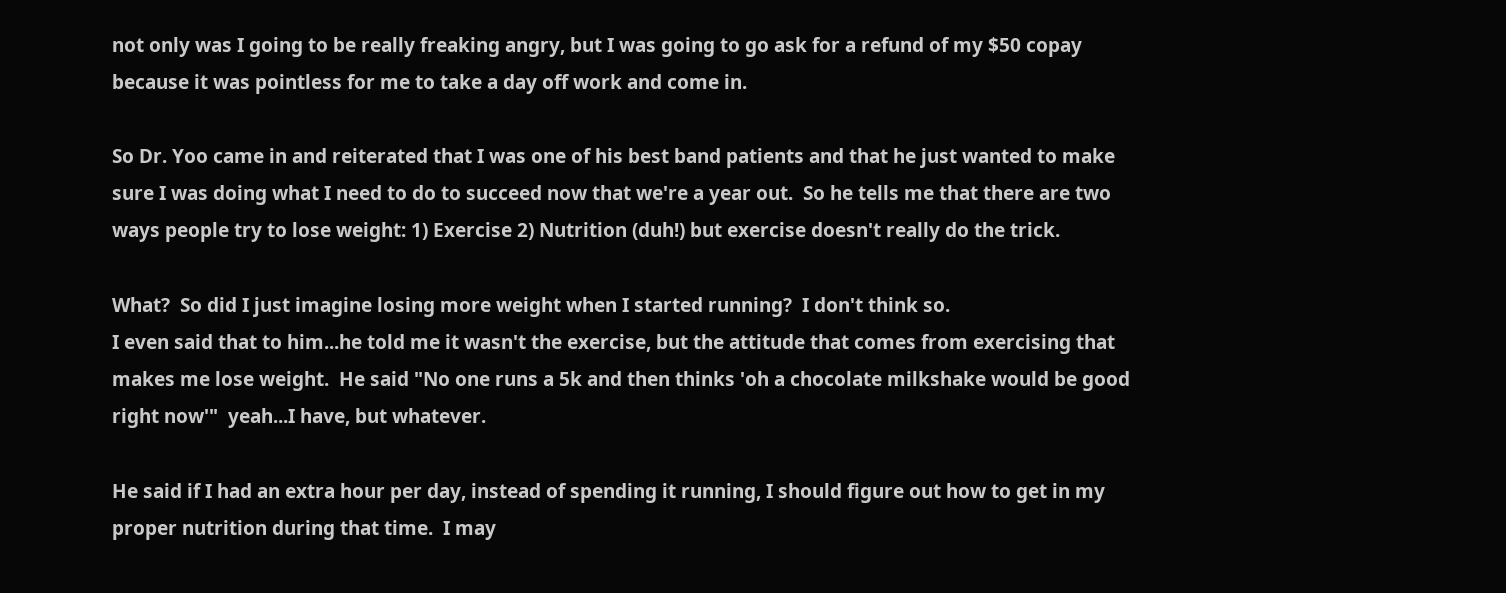not only was I going to be really freaking angry, but I was going to go ask for a refund of my $50 copay because it was pointless for me to take a day off work and come in.

So Dr. Yoo came in and reiterated that I was one of his best band patients and that he just wanted to make sure I was doing what I need to do to succeed now that we're a year out.  So he tells me that there are two ways people try to lose weight: 1) Exercise 2) Nutrition (duh!) but exercise doesn't really do the trick.

What?  So did I just imagine losing more weight when I started running?  I don't think so.
I even said that to him...he told me it wasn't the exercise, but the attitude that comes from exercising that makes me lose weight.  He said "No one runs a 5k and then thinks 'oh a chocolate milkshake would be good right now'"  yeah...I have, but whatever.

He said if I had an extra hour per day, instead of spending it running, I should figure out how to get in my proper nutrition during that time.  I may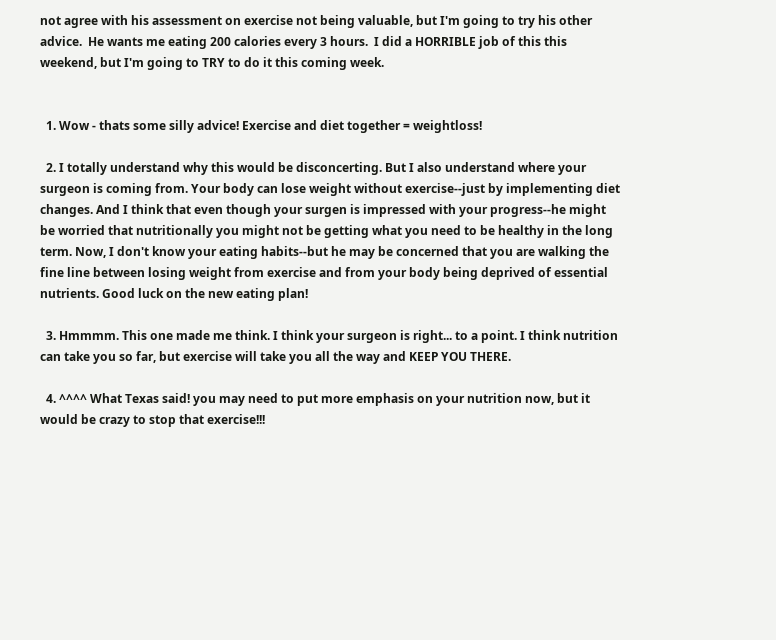not agree with his assessment on exercise not being valuable, but I'm going to try his other advice.  He wants me eating 200 calories every 3 hours.  I did a HORRIBLE job of this this weekend, but I'm going to TRY to do it this coming week.


  1. Wow - thats some silly advice! Exercise and diet together = weightloss!

  2. I totally understand why this would be disconcerting. But I also understand where your surgeon is coming from. Your body can lose weight without exercise--just by implementing diet changes. And I think that even though your surgen is impressed with your progress--he might be worried that nutritionally you might not be getting what you need to be healthy in the long term. Now, I don't know your eating habits--but he may be concerned that you are walking the fine line between losing weight from exercise and from your body being deprived of essential nutrients. Good luck on the new eating plan!

  3. Hmmmm. This one made me think. I think your surgeon is right... to a point. I think nutrition can take you so far, but exercise will take you all the way and KEEP YOU THERE.

  4. ^^^^ What Texas said! you may need to put more emphasis on your nutrition now, but it would be crazy to stop that exercise!!!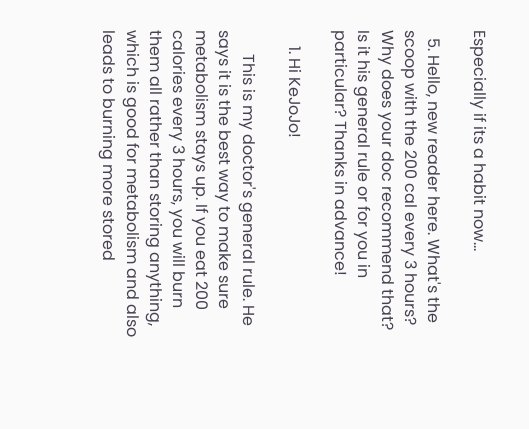Especially if its a habit now...

  5. Hello, new reader here. What's the scoop with the 200 cal every 3 hours? Why does your doc recommend that? Is it his general rule or for you in particular? Thanks in advance!

    1. Hi KeJoJo!

      This is my doctor's general rule. He says it is the best way to make sure metabolism stays up. If you eat 200 calories every 3 hours, you will burn them all rather than storing anything, which is good for metabolism and also leads to burning more stored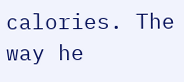calories. The way he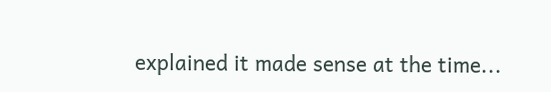explained it made sense at the time...